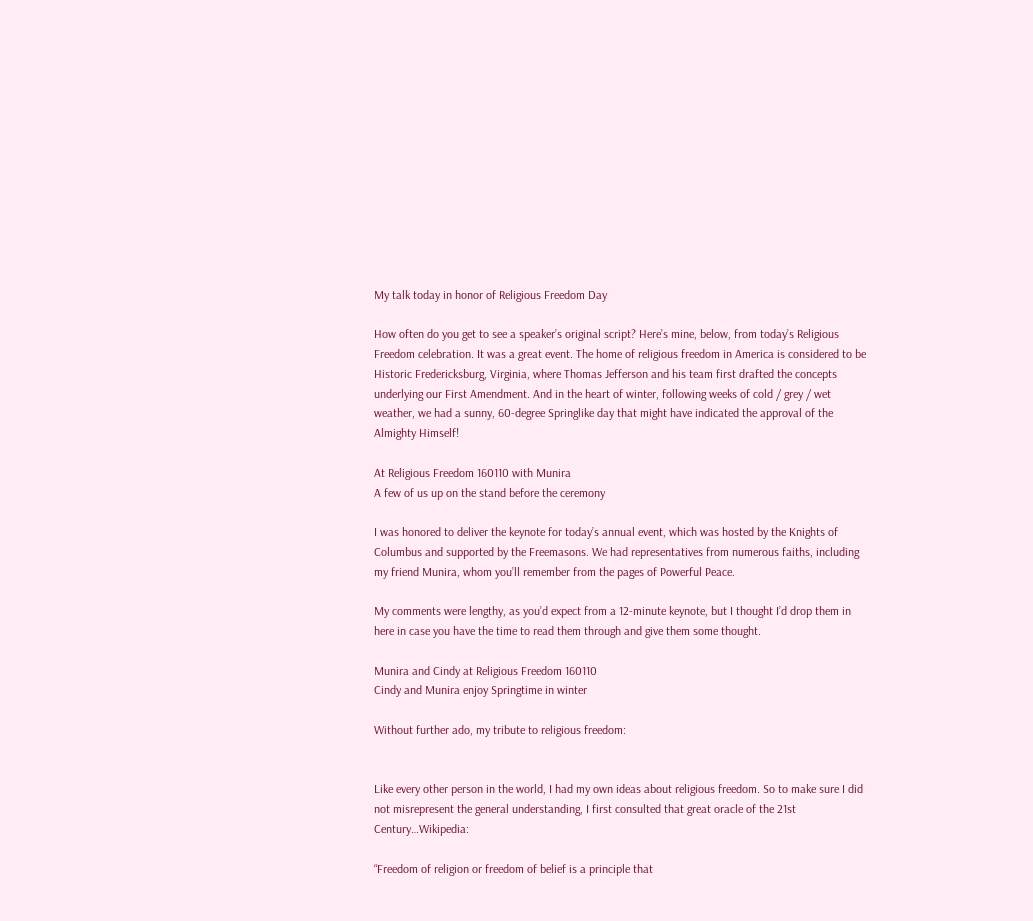My talk today in honor of Religious Freedom Day

How often do you get to see a speaker’s original script? Here’s mine, below, from today’s Religious Freedom celebration. It was a great event. The home of religious freedom in America is considered to be Historic Fredericksburg, Virginia, where Thomas Jefferson and his team first drafted the concepts underlying our First Amendment. And in the heart of winter, following weeks of cold / grey / wet weather, we had a sunny, 60-degree Springlike day that might have indicated the approval of the Almighty Himself!

At Religious Freedom 160110 with Munira
A few of us up on the stand before the ceremony

I was honored to deliver the keynote for today’s annual event, which was hosted by the Knights of Columbus and supported by the Freemasons. We had representatives from numerous faiths, including my friend Munira, whom you’ll remember from the pages of Powerful Peace.

My comments were lengthy, as you’d expect from a 12-minute keynote, but I thought I’d drop them in here in case you have the time to read them through and give them some thought.

Munira and Cindy at Religious Freedom 160110
Cindy and Munira enjoy Springtime in winter

Without further ado, my tribute to religious freedom:


Like every other person in the world, I had my own ideas about religious freedom. So to make sure I did not misrepresent the general understanding, I first consulted that great oracle of the 21st Century…Wikipedia:

“Freedom of religion or freedom of belief is a principle that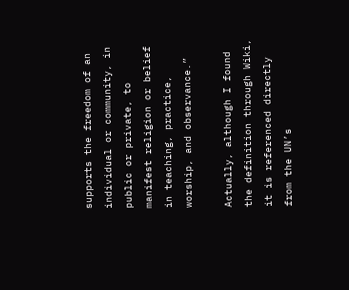supports the freedom of an individual or community, in public or private, to manifest religion or belief in teaching, practice, worship, and observance.”

Actually, although I found the definition through Wiki, it is referenced directly from the UN’s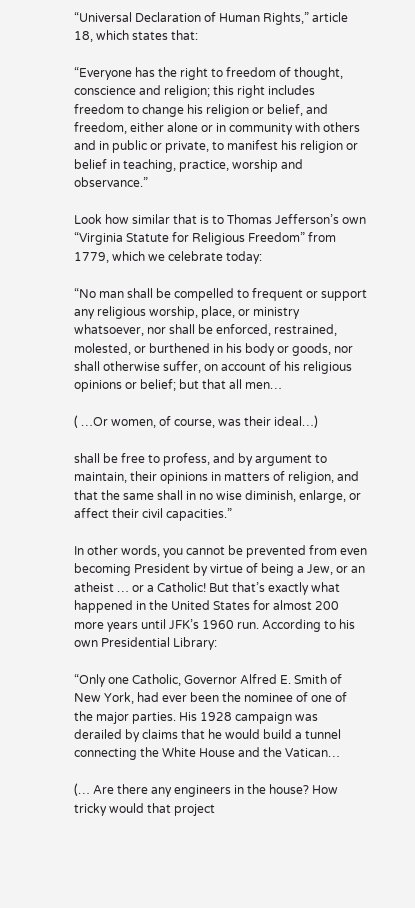“Universal Declaration of Human Rights,” article 18, which states that:

“Everyone has the right to freedom of thought, conscience and religion; this right includes freedom to change his religion or belief, and freedom, either alone or in community with others and in public or private, to manifest his religion or belief in teaching, practice, worship and observance.”

Look how similar that is to Thomas Jefferson’s own “Virginia Statute for Religious Freedom” from 1779, which we celebrate today:

“No man shall be compelled to frequent or support any religious worship, place, or ministry whatsoever, nor shall be enforced, restrained, molested, or burthened in his body or goods, nor shall otherwise suffer, on account of his religious opinions or belief; but that all men…

( …Or women, of course, was their ideal…)

shall be free to profess, and by argument to maintain, their opinions in matters of religion, and that the same shall in no wise diminish, enlarge, or affect their civil capacities.”

In other words, you cannot be prevented from even becoming President by virtue of being a Jew, or an atheist … or a Catholic! But that’s exactly what happened in the United States for almost 200 more years until JFK’s 1960 run. According to his own Presidential Library:

“Only one Catholic, Governor Alfred E. Smith of New York, had ever been the nominee of one of the major parties. His 1928 campaign was derailed by claims that he would build a tunnel connecting the White House and the Vatican…

(… Are there any engineers in the house? How tricky would that project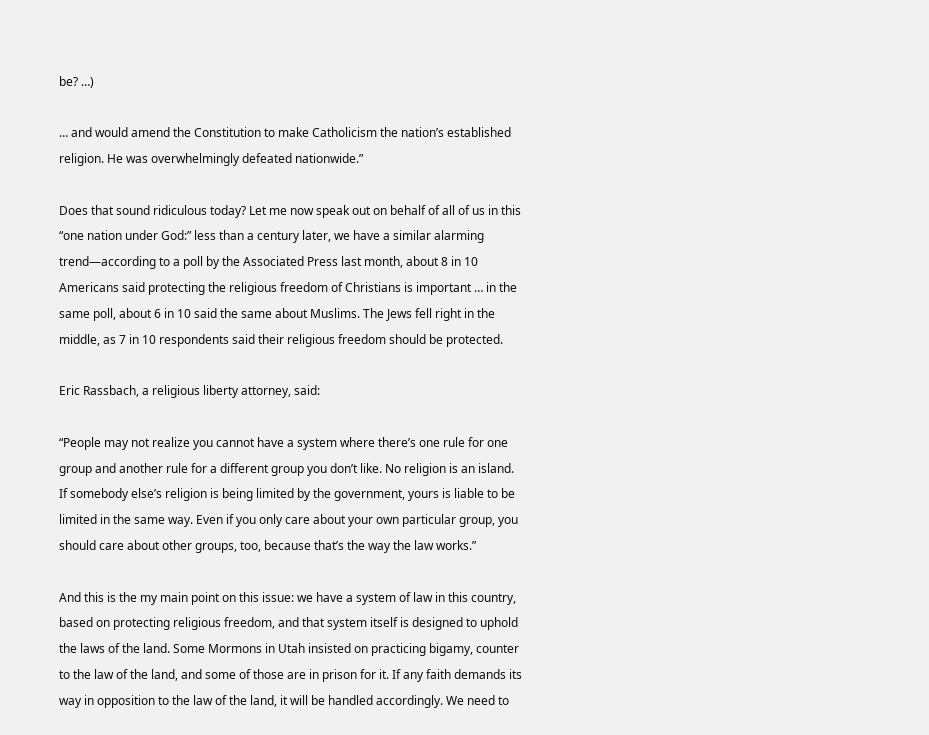be? …)

… and would amend the Constitution to make Catholicism the nation’s established religion. He was overwhelmingly defeated nationwide.”

Does that sound ridiculous today? Let me now speak out on behalf of all of us in this “one nation under God:” less than a century later, we have a similar alarming trend—according to a poll by the Associated Press last month, about 8 in 10 Americans said protecting the religious freedom of Christians is important … in the same poll, about 6 in 10 said the same about Muslims. The Jews fell right in the middle, as 7 in 10 respondents said their religious freedom should be protected.

Eric Rassbach, a religious liberty attorney, said:

“People may not realize you cannot have a system where there’s one rule for one group and another rule for a different group you don’t like. No religion is an island. If somebody else’s religion is being limited by the government, yours is liable to be limited in the same way. Even if you only care about your own particular group, you should care about other groups, too, because that’s the way the law works.”

And this is the my main point on this issue: we have a system of law in this country, based on protecting religious freedom, and that system itself is designed to uphold the laws of the land. Some Mormons in Utah insisted on practicing bigamy, counter to the law of the land, and some of those are in prison for it. If any faith demands its way in opposition to the law of the land, it will be handled accordingly. We need to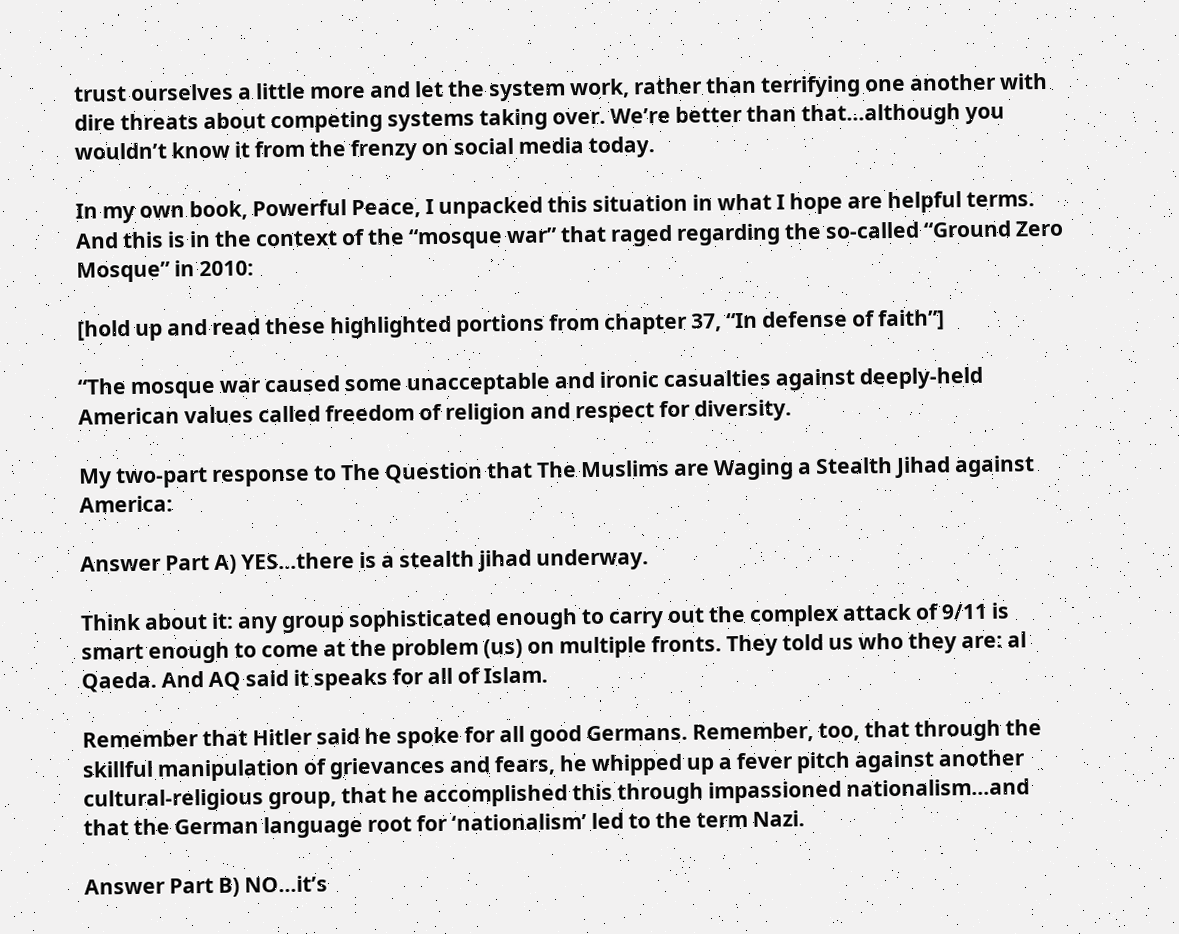trust ourselves a little more and let the system work, rather than terrifying one another with dire threats about competing systems taking over. We’re better than that…although you wouldn’t know it from the frenzy on social media today.

In my own book, Powerful Peace, I unpacked this situation in what I hope are helpful terms. And this is in the context of the “mosque war” that raged regarding the so-called “Ground Zero Mosque” in 2010:

[hold up and read these highlighted portions from chapter 37, “In defense of faith”]

“The mosque war caused some unacceptable and ironic casualties against deeply-held American values called freedom of religion and respect for diversity.

My two-part response to The Question that The Muslims are Waging a Stealth Jihad against America:

Answer Part A) YES…there is a stealth jihad underway.

Think about it: any group sophisticated enough to carry out the complex attack of 9/11 is smart enough to come at the problem (us) on multiple fronts. They told us who they are: al Qaeda. And AQ said it speaks for all of Islam.

Remember that Hitler said he spoke for all good Germans. Remember, too, that through the skillful manipulation of grievances and fears, he whipped up a fever pitch against another cultural-religious group, that he accomplished this through impassioned nationalism…and that the German language root for ‘nationalism’ led to the term Nazi.

Answer Part B) NO…it’s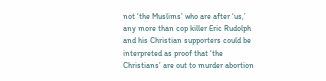not ‘the Muslims’ who are after ‘us,’ any more than cop killer Eric Rudolph and his Christian supporters could be interpreted as proof that ‘the Christians’ are out to murder abortion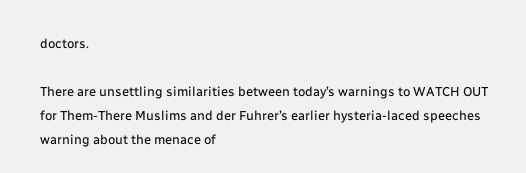doctors.

There are unsettling similarities between today’s warnings to WATCH OUT for Them-There Muslims and der Fuhrer’s earlier hysteria-laced speeches warning about the menace of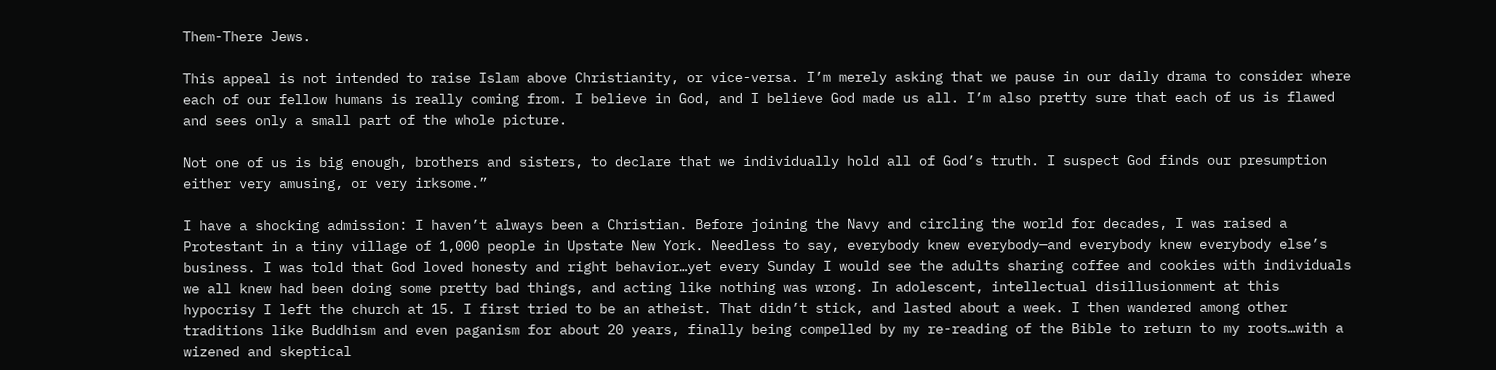Them-There Jews.

This appeal is not intended to raise Islam above Christianity, or vice-versa. I’m merely asking that we pause in our daily drama to consider where each of our fellow humans is really coming from. I believe in God, and I believe God made us all. I’m also pretty sure that each of us is flawed and sees only a small part of the whole picture.

Not one of us is big enough, brothers and sisters, to declare that we individually hold all of God’s truth. I suspect God finds our presumption either very amusing, or very irksome.”

I have a shocking admission: I haven’t always been a Christian. Before joining the Navy and circling the world for decades, I was raised a Protestant in a tiny village of 1,000 people in Upstate New York. Needless to say, everybody knew everybody—and everybody knew everybody else’s business. I was told that God loved honesty and right behavior…yet every Sunday I would see the adults sharing coffee and cookies with individuals we all knew had been doing some pretty bad things, and acting like nothing was wrong. In adolescent, intellectual disillusionment at this hypocrisy I left the church at 15. I first tried to be an atheist. That didn’t stick, and lasted about a week. I then wandered among other traditions like Buddhism and even paganism for about 20 years, finally being compelled by my re-reading of the Bible to return to my roots…with a wizened and skeptical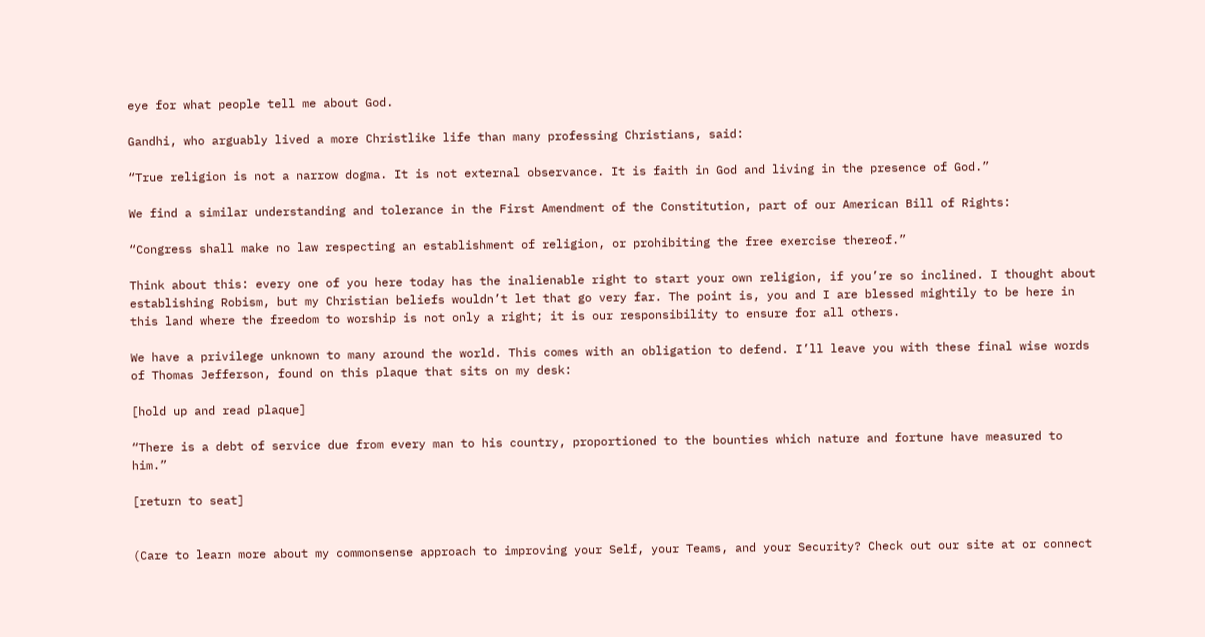eye for what people tell me about God.

Gandhi, who arguably lived a more Christlike life than many professing Christians, said:

“True religion is not a narrow dogma. It is not external observance. It is faith in God and living in the presence of God.”

We find a similar understanding and tolerance in the First Amendment of the Constitution, part of our American Bill of Rights:

“Congress shall make no law respecting an establishment of religion, or prohibiting the free exercise thereof.”

Think about this: every one of you here today has the inalienable right to start your own religion, if you’re so inclined. I thought about establishing Robism, but my Christian beliefs wouldn’t let that go very far. The point is, you and I are blessed mightily to be here in this land where the freedom to worship is not only a right; it is our responsibility to ensure for all others.

We have a privilege unknown to many around the world. This comes with an obligation to defend. I’ll leave you with these final wise words of Thomas Jefferson, found on this plaque that sits on my desk:

[hold up and read plaque]

“There is a debt of service due from every man to his country, proportioned to the bounties which nature and fortune have measured to him.”

[return to seat]


(Care to learn more about my commonsense approach to improving your Self, your Teams, and your Security? Check out our site at or connect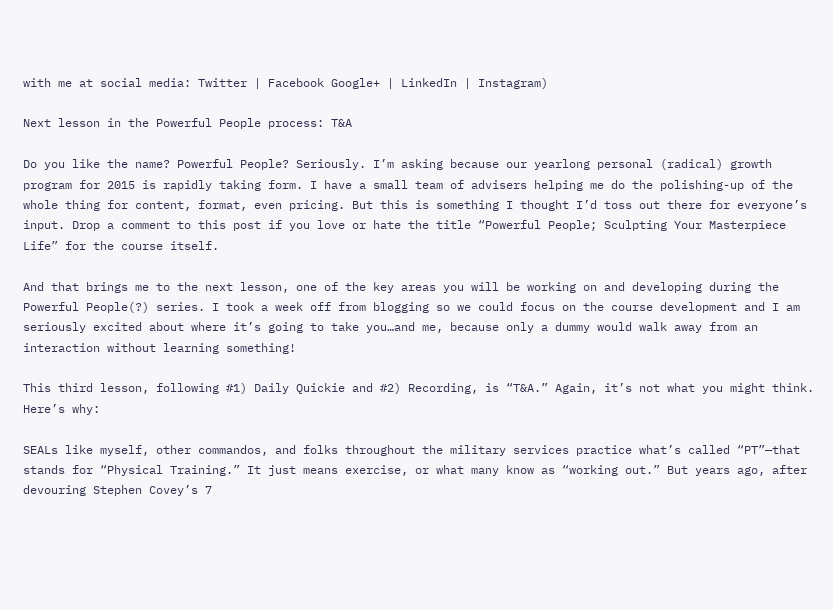with me at social media: Twitter | Facebook Google+ | LinkedIn | Instagram)

Next lesson in the Powerful People process: T&A

Do you like the name? Powerful People? Seriously. I’m asking because our yearlong personal (radical) growth program for 2015 is rapidly taking form. I have a small team of advisers helping me do the polishing-up of the whole thing for content, format, even pricing. But this is something I thought I’d toss out there for everyone’s input. Drop a comment to this post if you love or hate the title “Powerful People; Sculpting Your Masterpiece Life” for the course itself.

And that brings me to the next lesson, one of the key areas you will be working on and developing during the Powerful People(?) series. I took a week off from blogging so we could focus on the course development and I am seriously excited about where it’s going to take you…and me, because only a dummy would walk away from an interaction without learning something!

This third lesson, following #1) Daily Quickie and #2) Recording, is “T&A.” Again, it’s not what you might think. Here’s why:

SEALs like myself, other commandos, and folks throughout the military services practice what’s called “PT”—that stands for “Physical Training.” It just means exercise, or what many know as “working out.” But years ago, after devouring Stephen Covey’s 7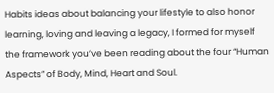Habits ideas about balancing your lifestyle to also honor learning, loving and leaving a legacy, I formed for myself the framework you’ve been reading about the four “Human Aspects” of Body, Mind, Heart and Soul.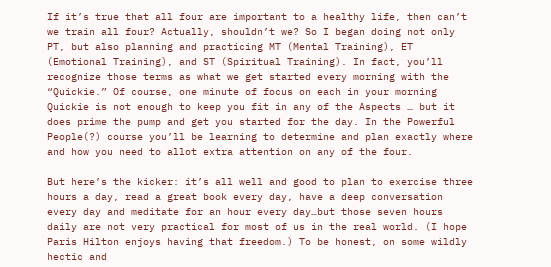If it’s true that all four are important to a healthy life, then can’t we train all four? Actually, shouldn’t we? So I began doing not only PT, but also planning and practicing MT (Mental Training), ET (Emotional Training), and ST (Spiritual Training). In fact, you’ll recognize those terms as what we get started every morning with the “Quickie.” Of course, one minute of focus on each in your morning Quickie is not enough to keep you fit in any of the Aspects … but it does prime the pump and get you started for the day. In the Powerful People(?) course you’ll be learning to determine and plan exactly where and how you need to allot extra attention on any of the four.

But here’s the kicker: it’s all well and good to plan to exercise three hours a day, read a great book every day, have a deep conversation every day and meditate for an hour every day…but those seven hours daily are not very practical for most of us in the real world. (I hope Paris Hilton enjoys having that freedom.) To be honest, on some wildly hectic and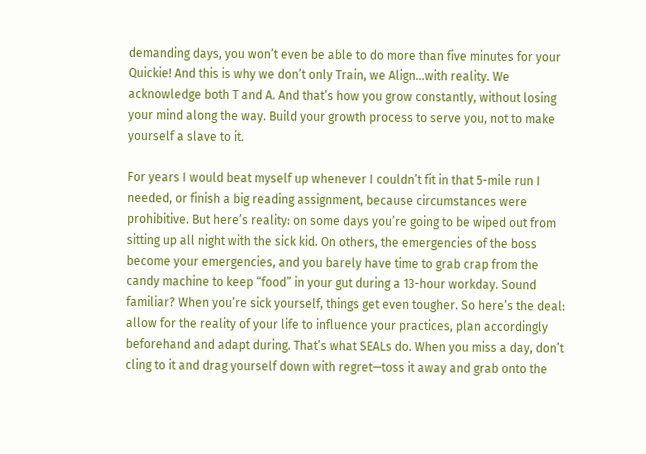demanding days, you won’t even be able to do more than five minutes for your Quickie! And this is why we don’t only Train, we Align…with reality. We acknowledge both T and A. And that’s how you grow constantly, without losing your mind along the way. Build your growth process to serve you, not to make yourself a slave to it.

For years I would beat myself up whenever I couldn’t fit in that 5-mile run I needed, or finish a big reading assignment, because circumstances were prohibitive. But here’s reality: on some days you’re going to be wiped out from sitting up all night with the sick kid. On others, the emergencies of the boss become your emergencies, and you barely have time to grab crap from the candy machine to keep “food” in your gut during a 13-hour workday. Sound familiar? When you’re sick yourself, things get even tougher. So here’s the deal: allow for the reality of your life to influence your practices, plan accordingly beforehand and adapt during. That’s what SEALs do. When you miss a day, don’t cling to it and drag yourself down with regret—toss it away and grab onto the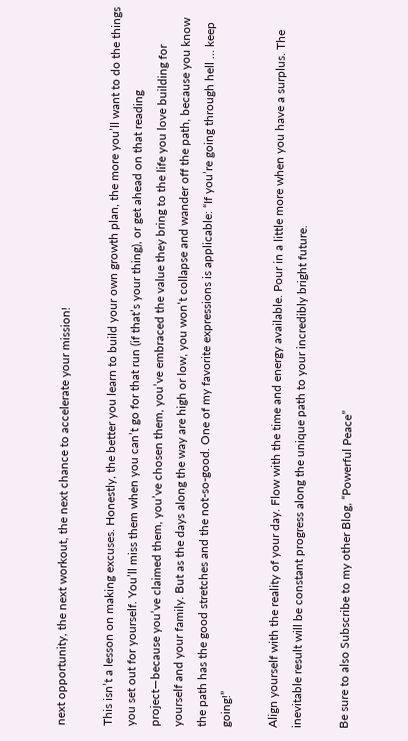next opportunity, the next workout, the next chance to accelerate your mission!

This isn’t a lesson on making excuses. Honestly, the better you learn to build your own growth plan, the more you’ll want to do the things you set out for yourself. You’ll miss them when you can’t go for that run (if that’s your thing), or get ahead on that reading project—because you’ve claimed them, you’ve chosen them, you’ve embraced the value they bring to the life you love building for yourself and your family. But as the days along the way are high or low, you won’t collapse and wander off the path, because you know the path has the good stretches and the not-so-good. One of my favorite expressions is applicable: “If you’re going through hell … keep going!”

Align yourself with the reality of your day. Flow with the time and energy available. Pour in a little more when you have a surplus. The inevitable result will be constant progress along the unique path to your incredibly bright future.

Be sure to also Subscribe to my other Blog, “Powerful Peace”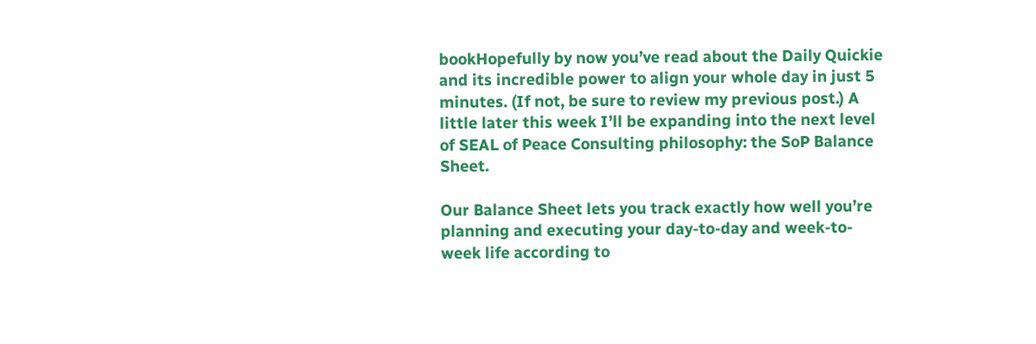bookHopefully by now you’ve read about the Daily Quickie and its incredible power to align your whole day in just 5 minutes. (If not, be sure to review my previous post.) A little later this week I’ll be expanding into the next level of SEAL of Peace Consulting philosophy: the SoP Balance Sheet.

Our Balance Sheet lets you track exactly how well you’re planning and executing your day-to-day and week-to-week life according to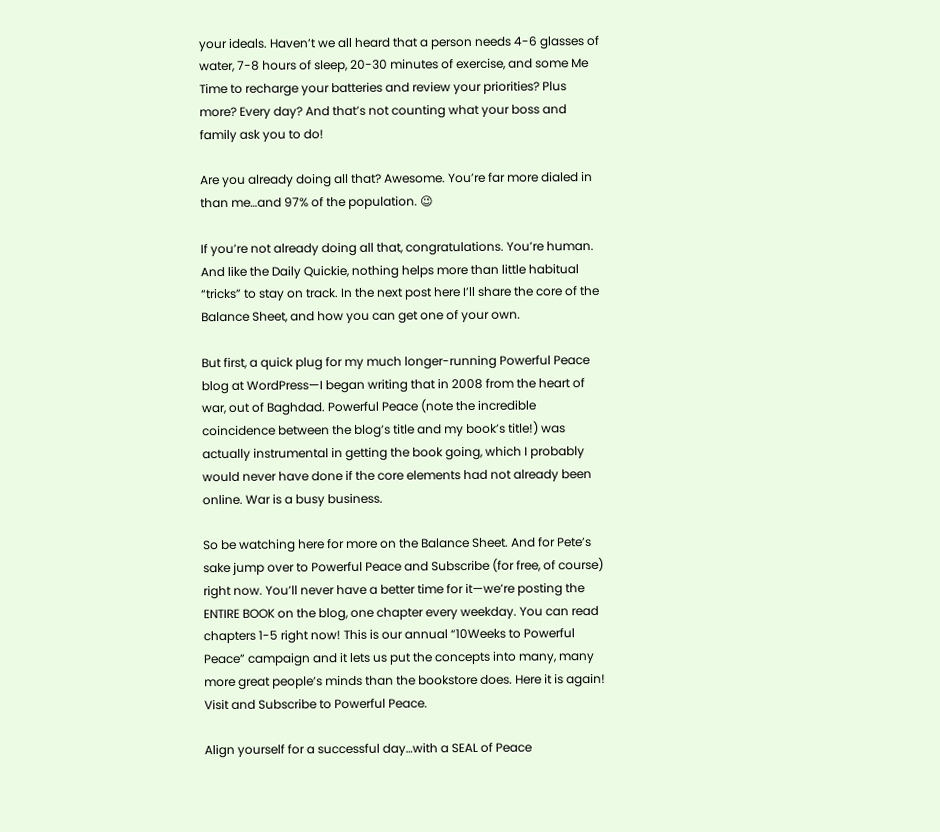your ideals. Haven’t we all heard that a person needs 4-6 glasses of water, 7-8 hours of sleep, 20-30 minutes of exercise, and some Me Time to recharge your batteries and review your priorities? Plus more? Every day? And that’s not counting what your boss and family ask you to do!

Are you already doing all that? Awesome. You’re far more dialed in than me…and 97% of the population. 😉

If you’re not already doing all that, congratulations. You’re human. And like the Daily Quickie, nothing helps more than little habitual “tricks” to stay on track. In the next post here I’ll share the core of the Balance Sheet, and how you can get one of your own.

But first, a quick plug for my much longer-running Powerful Peace blog at WordPress—I began writing that in 2008 from the heart of war, out of Baghdad. Powerful Peace (note the incredible coincidence between the blog’s title and my book’s title!) was actually instrumental in getting the book going, which I probably would never have done if the core elements had not already been online. War is a busy business.

So be watching here for more on the Balance Sheet. And for Pete’s sake jump over to Powerful Peace and Subscribe (for free, of course) right now. You’ll never have a better time for it—we’re posting the ENTIRE BOOK on the blog, one chapter every weekday. You can read chapters 1-5 right now! This is our annual “10Weeks to Powerful Peace” campaign and it lets us put the concepts into many, many more great people’s minds than the bookstore does. Here it is again! Visit and Subscribe to Powerful Peace.

Align yourself for a successful day…with a SEAL of Peace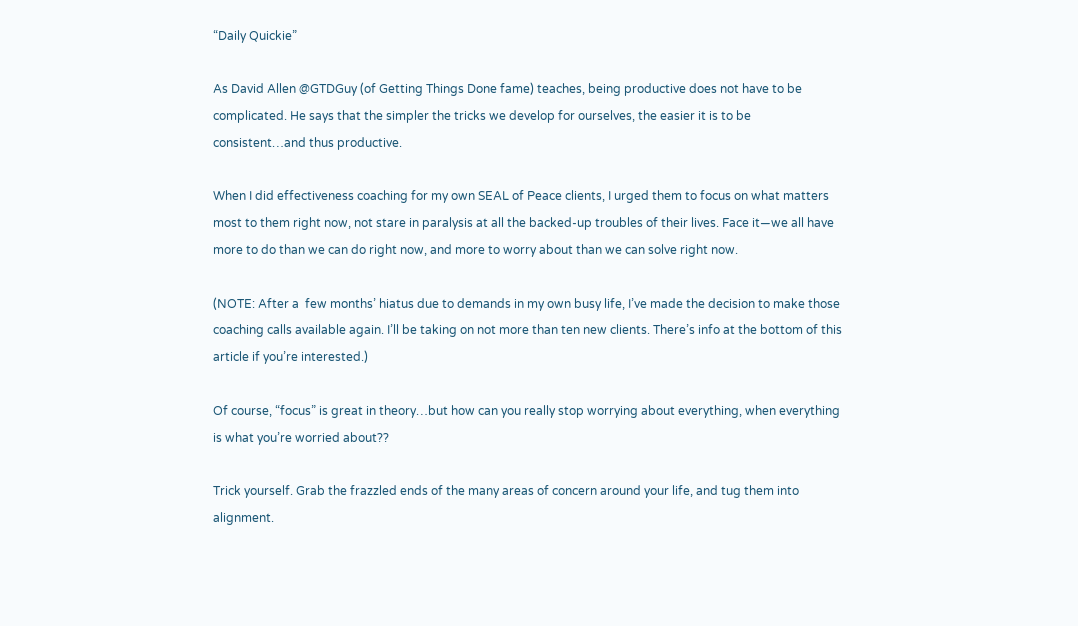“Daily Quickie”

As David Allen @GTDGuy (of Getting Things Done fame) teaches, being productive does not have to be complicated. He says that the simpler the tricks we develop for ourselves, the easier it is to be consistent…and thus productive.

When I did effectiveness coaching for my own SEAL of Peace clients, I urged them to focus on what matters most to them right now, not stare in paralysis at all the backed-up troubles of their lives. Face it—we all have more to do than we can do right now, and more to worry about than we can solve right now.

(NOTE: After a  few months’ hiatus due to demands in my own busy life, I’ve made the decision to make those coaching calls available again. I’ll be taking on not more than ten new clients. There’s info at the bottom of this article if you’re interested.)

Of course, “focus” is great in theory…but how can you really stop worrying about everything, when everything is what you’re worried about??

Trick yourself. Grab the frazzled ends of the many areas of concern around your life, and tug them into alignment.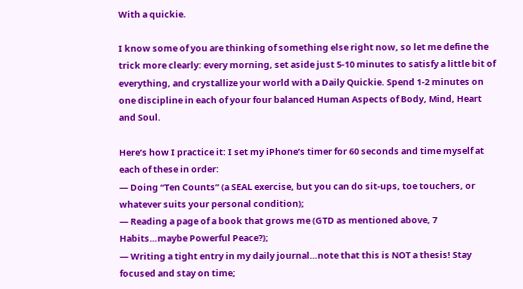With a quickie.

I know some of you are thinking of something else right now, so let me define the trick more clearly: every morning, set aside just 5-10 minutes to satisfy a little bit of everything, and crystallize your world with a Daily Quickie. Spend 1-2 minutes on one discipline in each of your four balanced Human Aspects of Body, Mind, Heart and Soul.

Here’s how I practice it: I set my iPhone’s timer for 60 seconds and time myself at each of these in order:
— Doing “Ten Counts” (a SEAL exercise, but you can do sit-ups, toe touchers, or whatever suits your personal condition);
— Reading a page of a book that grows me (GTD as mentioned above, 7 Habits…maybe Powerful Peace?);
— Writing a tight entry in my daily journal…note that this is NOT a thesis! Stay focused and stay on time;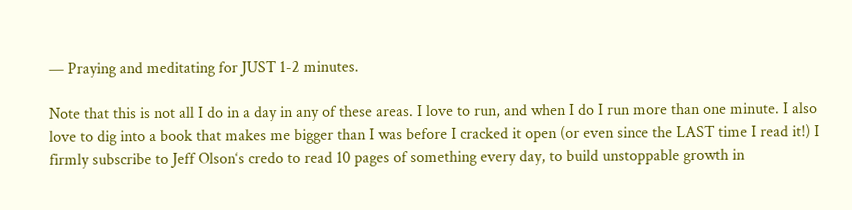— Praying and meditating for JUST 1-2 minutes.

Note that this is not all I do in a day in any of these areas. I love to run, and when I do I run more than one minute. I also love to dig into a book that makes me bigger than I was before I cracked it open (or even since the LAST time I read it!) I firmly subscribe to Jeff Olson‘s credo to read 10 pages of something every day, to build unstoppable growth in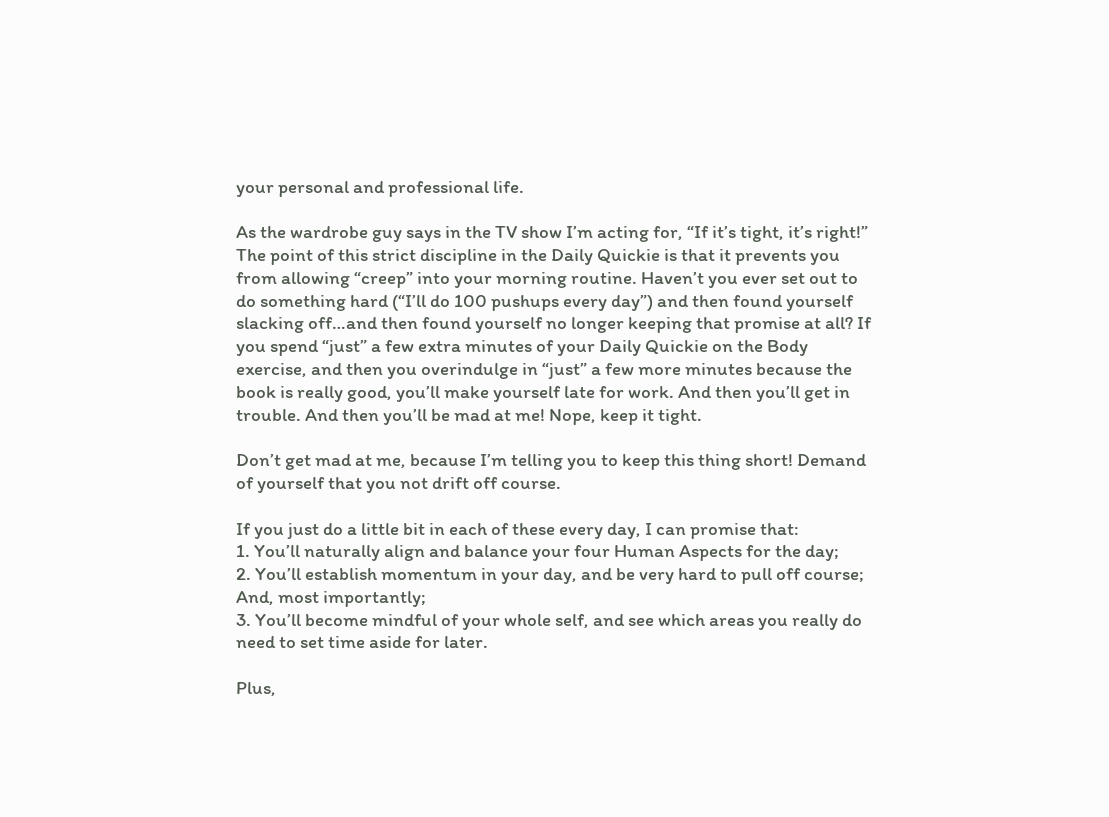your personal and professional life.

As the wardrobe guy says in the TV show I’m acting for, “If it’s tight, it’s right!” The point of this strict discipline in the Daily Quickie is that it prevents you from allowing “creep” into your morning routine. Haven’t you ever set out to do something hard (“I’ll do 100 pushups every day”) and then found yourself slacking off…and then found yourself no longer keeping that promise at all? If you spend “just” a few extra minutes of your Daily Quickie on the Body exercise, and then you overindulge in “just” a few more minutes because the book is really good, you’ll make yourself late for work. And then you’ll get in trouble. And then you’ll be mad at me! Nope, keep it tight.

Don’t get mad at me, because I’m telling you to keep this thing short! Demand of yourself that you not drift off course.

If you just do a little bit in each of these every day, I can promise that:
1. You’ll naturally align and balance your four Human Aspects for the day;
2. You’ll establish momentum in your day, and be very hard to pull off course;
And, most importantly;
3. You’ll become mindful of your whole self, and see which areas you really do need to set time aside for later.

Plus,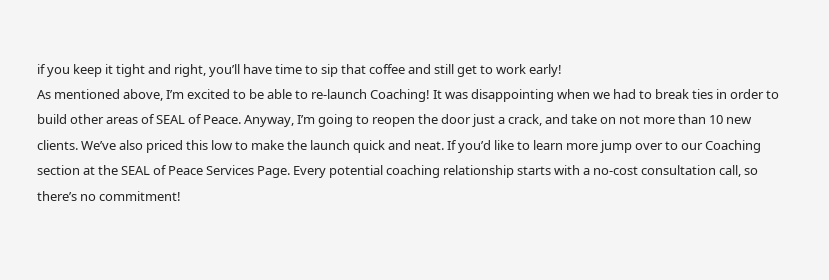if you keep it tight and right, you’ll have time to sip that coffee and still get to work early!
As mentioned above, I’m excited to be able to re-launch Coaching! It was disappointing when we had to break ties in order to build other areas of SEAL of Peace. Anyway, I’m going to reopen the door just a crack, and take on not more than 10 new clients. We’ve also priced this low to make the launch quick and neat. If you’d like to learn more jump over to our Coaching section at the SEAL of Peace Services Page. Every potential coaching relationship starts with a no-cost consultation call, so there’s no commitment!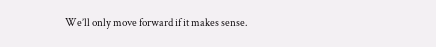We’ll only move forward if it makes sense.